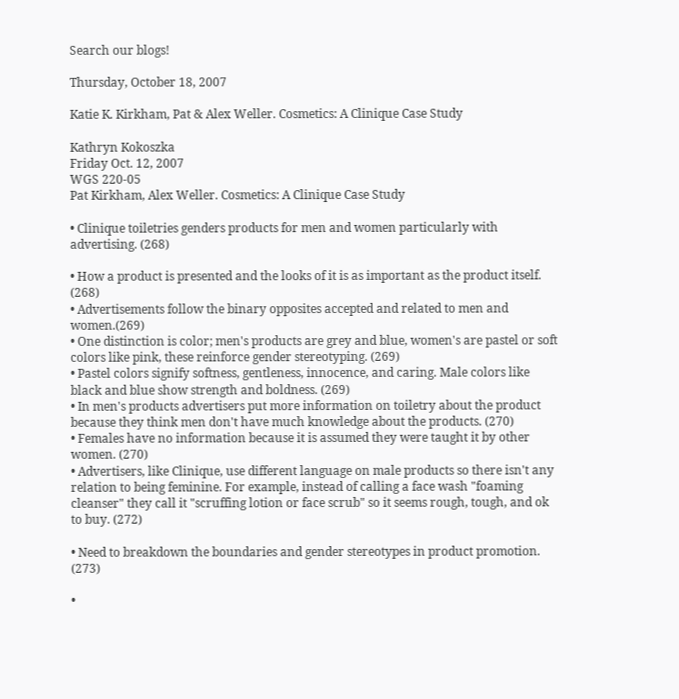Search our blogs!

Thursday, October 18, 2007

Katie K. Kirkham, Pat & Alex Weller. Cosmetics: A Clinique Case Study

Kathryn Kokoszka
Friday Oct. 12, 2007
WGS 220-05
Pat Kirkham, Alex Weller. Cosmetics: A Clinique Case Study

• Clinique toiletries genders products for men and women particularly with advertising. (268)

• How a product is presented and the looks of it is as important as the product itself. (268)
• Advertisements follow the binary opposites accepted and related to men and women.(269)
• One distinction is color; men's products are grey and blue, women's are pastel or soft colors like pink, these reinforce gender stereotyping. (269)
• Pastel colors signify softness, gentleness, innocence, and caring. Male colors like black and blue show strength and boldness. (269)
• In men's products advertisers put more information on toiletry about the product because they think men don't have much knowledge about the products. (270)
• Females have no information because it is assumed they were taught it by other women. (270)
• Advertisers, like Clinique, use different language on male products so there isn't any relation to being feminine. For example, instead of calling a face wash "foaming cleanser" they call it "scruffing lotion or face scrub" so it seems rough, tough, and ok to buy. (272)

• Need to breakdown the boundaries and gender stereotypes in product promotion. (273)

•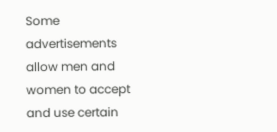Some advertisements allow men and women to accept and use certain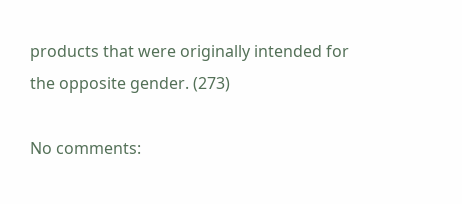products that were originally intended for the opposite gender. (273)

No comments: